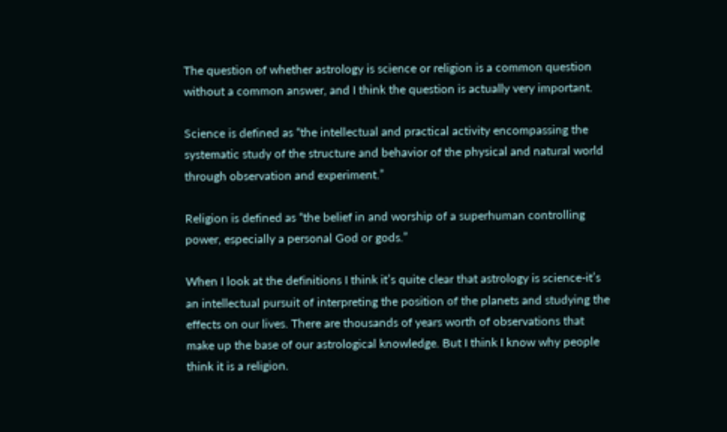The question of whether astrology is science or religion is a common question without a common answer, and I think the question is actually very important.

Science is defined as “the intellectual and practical activity encompassing the systematic study of the structure and behavior of the physical and natural world through observation and experiment.”

Religion is defined as “the belief in and worship of a superhuman controlling power, especially a personal God or gods.”

When I look at the definitions I think it’s quite clear that astrology is science-it’s an intellectual pursuit of interpreting the position of the planets and studying the effects on our lives. There are thousands of years worth of observations that make up the base of our astrological knowledge. But I think I know why people think it is a religion.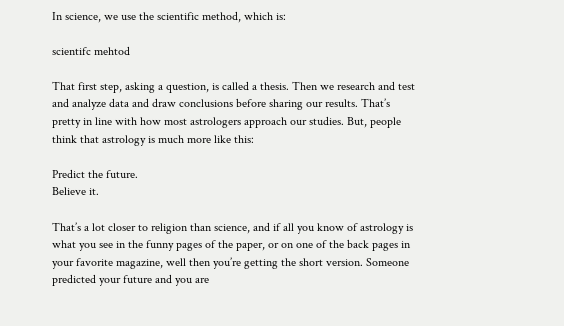In science, we use the scientific method, which is:

scientifc mehtod

That first step, asking a question, is called a thesis. Then we research and test and analyze data and draw conclusions before sharing our results. That’s pretty in line with how most astrologers approach our studies. But, people think that astrology is much more like this:

Predict the future.
Believe it.

That’s a lot closer to religion than science, and if all you know of astrology is what you see in the funny pages of the paper, or on one of the back pages in your favorite magazine, well then you’re getting the short version. Someone predicted your future and you are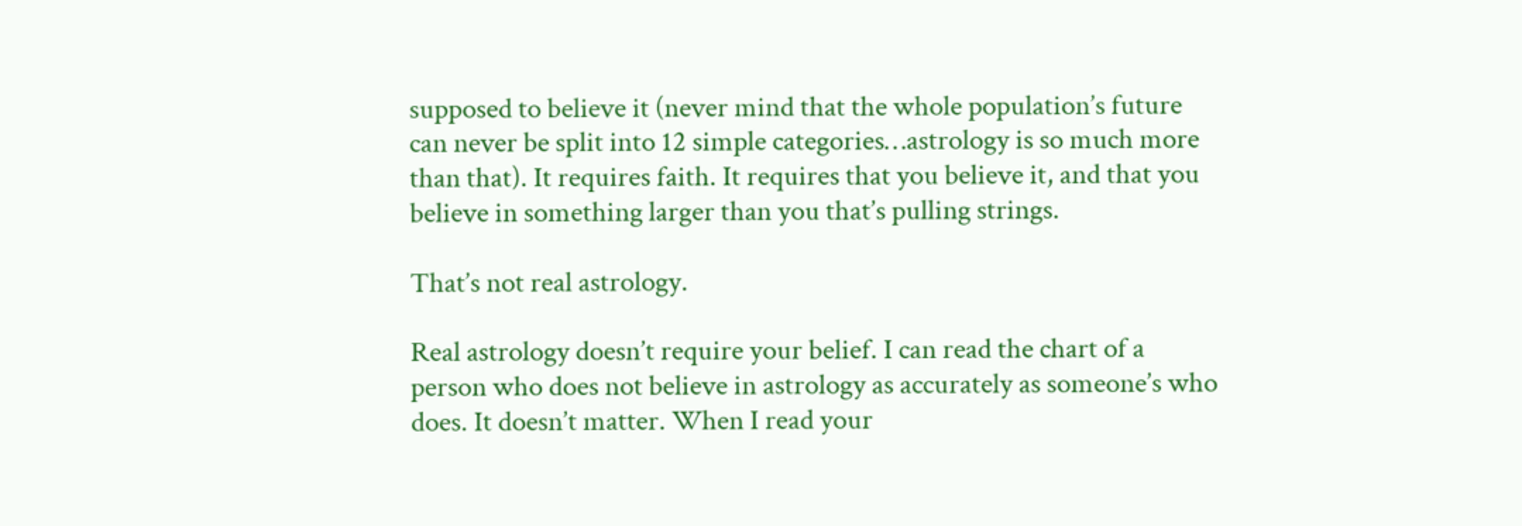supposed to believe it (never mind that the whole population’s future can never be split into 12 simple categories…astrology is so much more than that). It requires faith. It requires that you believe it, and that you believe in something larger than you that’s pulling strings.

That’s not real astrology.

Real astrology doesn’t require your belief. I can read the chart of a person who does not believe in astrology as accurately as someone’s who does. It doesn’t matter. When I read your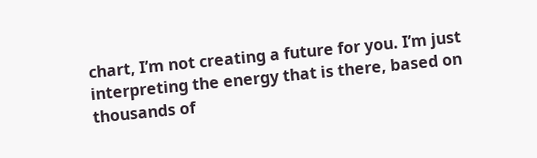chart, I’m not creating a future for you. I’m just interpreting the energy that is there, based on thousands of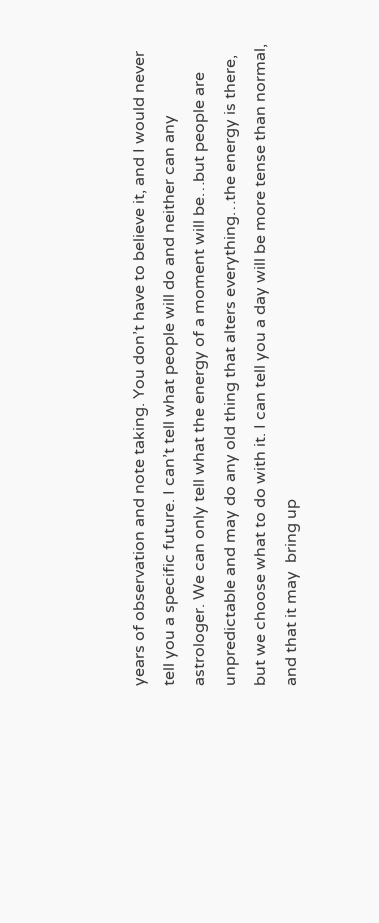years of observation and note taking. You don’t have to believe it, and I would never tell you a specific future. I can’t tell what people will do and neither can any astrologer. We can only tell what the energy of a moment will be…but people are unpredictable and may do any old thing that alters everything…the energy is there, but we choose what to do with it. I can tell you a day will be more tense than normal, and that it may  bring up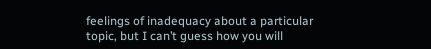feelings of inadequacy about a particular topic, but I can’t guess how you will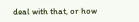deal with that, or how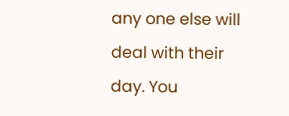any one else will deal with their day. You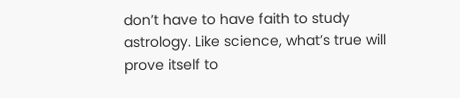don’t have to have faith to study astrology. Like science, what’s true will prove itself to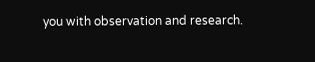you with observation and research.